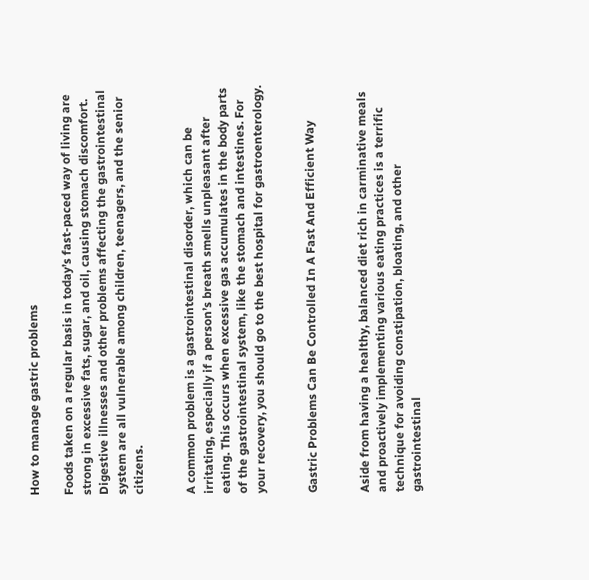How to manage gastric problems

Foods taken on a regular basis in today’s fast-paced way of living are strong in excessive fats, sugar, and oil, causing stomach discomfort. Digestive illnesses and other problems affecting the gastrointestinal system are all vulnerable among children, teenagers, and the senior citizens.


A common problem is a gastrointestinal disorder, which can be irritating, especially if a person’s breath smells unpleasant after eating. This occurs when excessive gas accumulates in the body parts of the gastrointestinal system, like the stomach and intestines. For your recovery, you should go to the best hospital for gastroenterology.


Gastric Problems Can Be Controlled In A Fast And Efficient Way


Aside from having a healthy, balanced diet rich in carminative meals and proactively implementing various eating practices is a terrific technique for avoiding constipation, bloating, and other gastrointestinal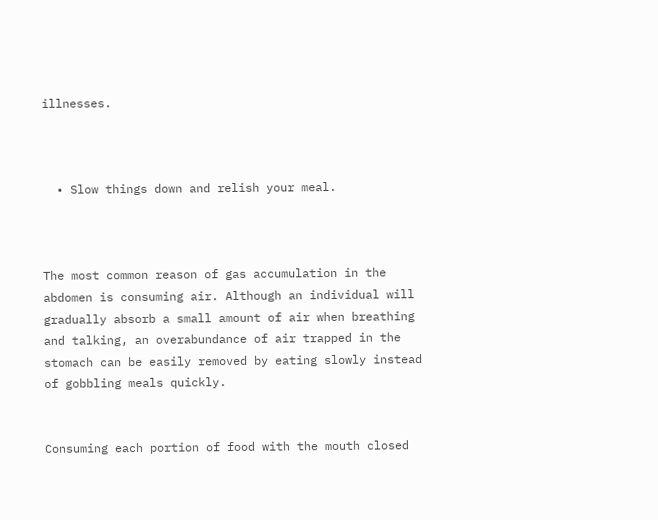illnesses.



  • Slow things down and relish your meal.



The most common reason of gas accumulation in the abdomen is consuming air. Although an individual will gradually absorb a small amount of air when breathing and talking, an overabundance of air trapped in the stomach can be easily removed by eating slowly instead of gobbling meals quickly.


Consuming each portion of food with the mouth closed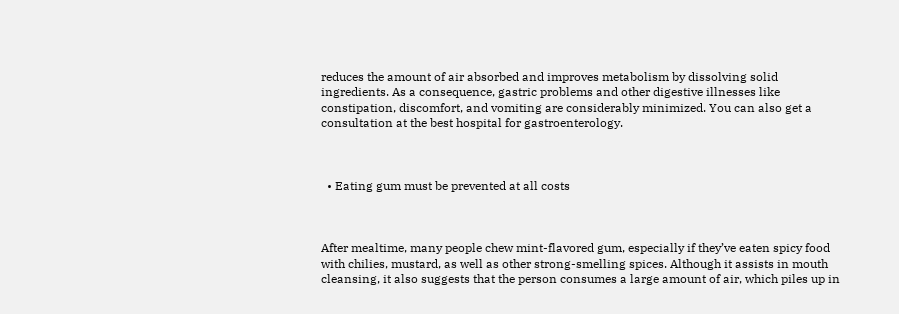reduces the amount of air absorbed and improves metabolism by dissolving solid ingredients. As a consequence, gastric problems and other digestive illnesses like constipation, discomfort, and vomiting are considerably minimized. You can also get a consultation at the best hospital for gastroenterology.



  • Eating gum must be prevented at all costs



After mealtime, many people chew mint-flavored gum, especially if they’ve eaten spicy food with chilies, mustard, as well as other strong-smelling spices. Although it assists in mouth cleansing, it also suggests that the person consumes a large amount of air, which piles up in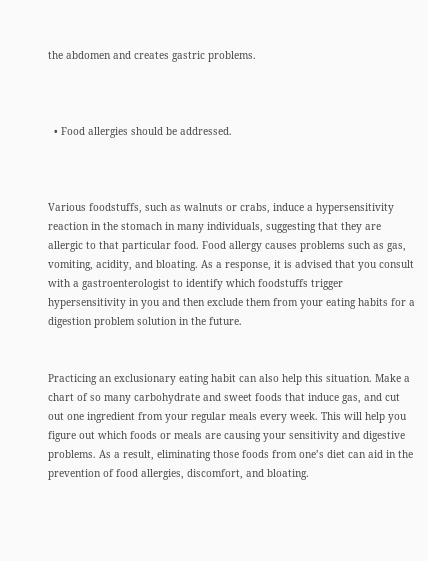the abdomen and creates gastric problems.



  • Food allergies should be addressed.



Various foodstuffs, such as walnuts or crabs, induce a hypersensitivity reaction in the stomach in many individuals, suggesting that they are allergic to that particular food. Food allergy causes problems such as gas, vomiting, acidity, and bloating. As a response, it is advised that you consult with a gastroenterologist to identify which foodstuffs trigger hypersensitivity in you and then exclude them from your eating habits for a digestion problem solution in the future.


Practicing an exclusionary eating habit can also help this situation. Make a chart of so many carbohydrate and sweet foods that induce gas, and cut out one ingredient from your regular meals every week. This will help you figure out which foods or meals are causing your sensitivity and digestive problems. As a result, eliminating those foods from one’s diet can aid in the prevention of food allergies, discomfort, and bloating.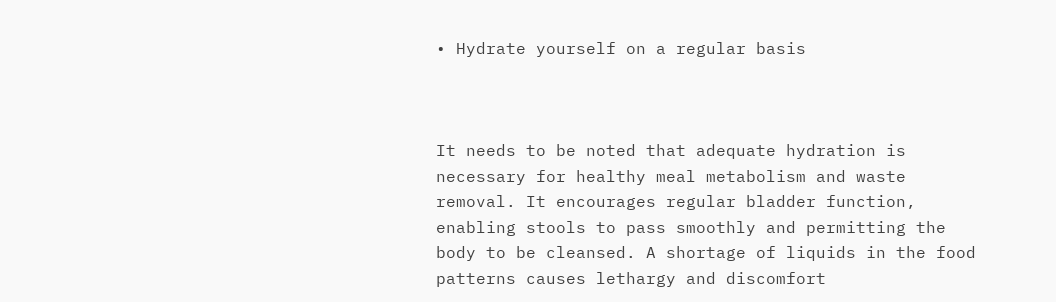• Hydrate yourself on a regular basis



It needs to be noted that adequate hydration is necessary for healthy meal metabolism and waste removal. It encourages regular bladder function, enabling stools to pass smoothly and permitting the body to be cleansed. A shortage of liquids in the food patterns causes lethargy and discomfort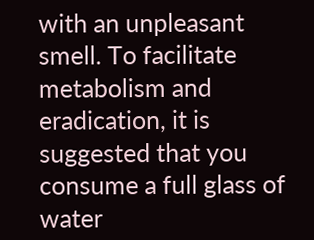with an unpleasant smell. To facilitate metabolism and eradication, it is suggested that you consume a full glass of water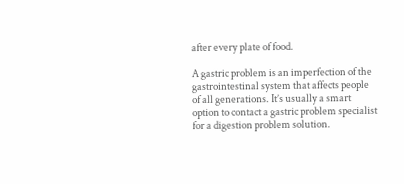after every plate of food.

A gastric problem is an imperfection of the gastrointestinal system that affects people of all generations. It’s usually a smart option to contact a gastric problem specialist for a digestion problem solution.